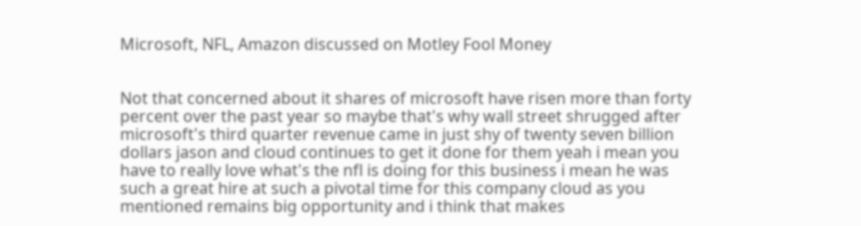Microsoft, NFL, Amazon discussed on Motley Fool Money


Not that concerned about it shares of microsoft have risen more than forty percent over the past year so maybe that's why wall street shrugged after microsoft's third quarter revenue came in just shy of twenty seven billion dollars jason and cloud continues to get it done for them yeah i mean you have to really love what's the nfl is doing for this business i mean he was such a great hire at such a pivotal time for this company cloud as you mentioned remains big opportunity and i think that makes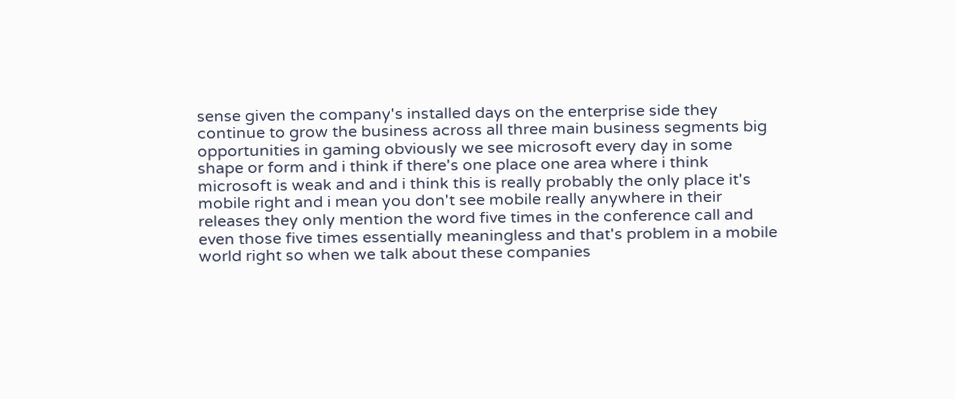sense given the company's installed days on the enterprise side they continue to grow the business across all three main business segments big opportunities in gaming obviously we see microsoft every day in some shape or form and i think if there's one place one area where i think microsoft is weak and and i think this is really probably the only place it's mobile right and i mean you don't see mobile really anywhere in their releases they only mention the word five times in the conference call and even those five times essentially meaningless and that's problem in a mobile world right so when we talk about these companies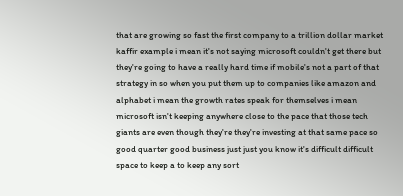that are growing so fast the first company to a trillion dollar market kaffir example i mean it's not saying microsoft couldn't get there but they're going to have a really hard time if mobile's not a part of that strategy in so when you put them up to companies like amazon and alphabet i mean the growth rates speak for themselves i mean microsoft isn't keeping anywhere close to the pace that those tech giants are even though they're they're investing at that same pace so good quarter good business just just you know it's difficult difficult space to keep a to keep any sort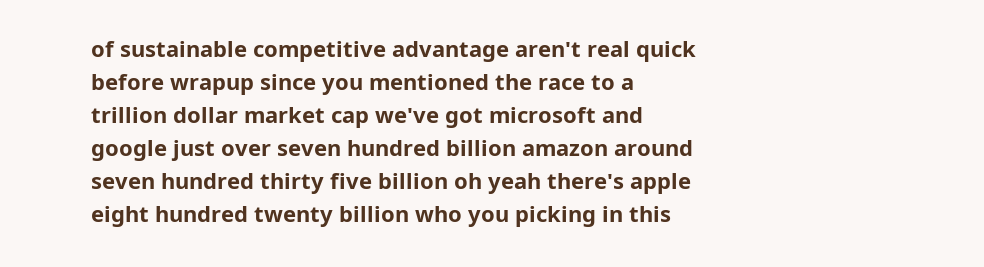of sustainable competitive advantage aren't real quick before wrapup since you mentioned the race to a trillion dollar market cap we've got microsoft and google just over seven hundred billion amazon around seven hundred thirty five billion oh yeah there's apple eight hundred twenty billion who you picking in this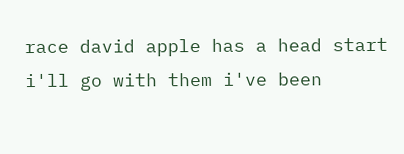race david apple has a head start i'll go with them i've been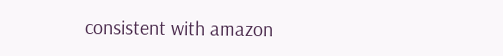consistent with amazon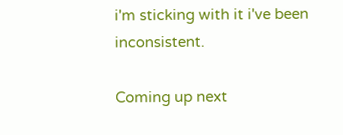i'm sticking with it i've been inconsistent.

Coming up next